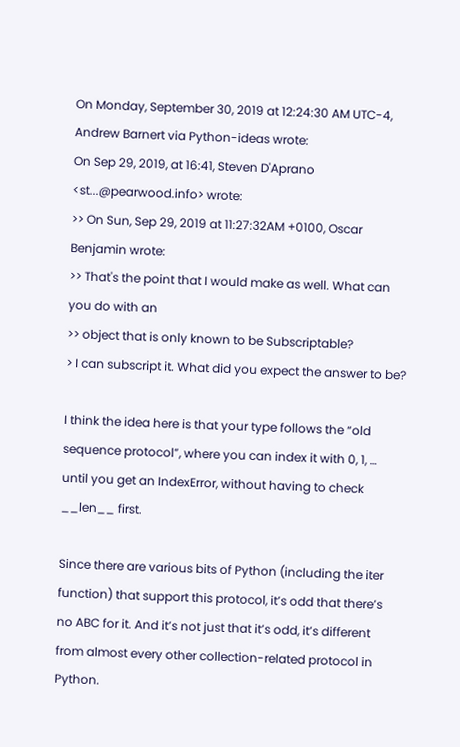On Monday, September 30, 2019 at 12:24:30 AM UTC-4, Andrew Barnert via Python-ideas wrote:
On Sep 29, 2019, at 16:41, Steven D'Aprano <st...@pearwood.info> wrote:
>> On Sun, Sep 29, 2019 at 11:27:32AM +0100, Oscar Benjamin wrote:
>> That's the point that I would make as well. What can you do with an
>> object that is only known to be Subscriptable?
> I can subscript it. What did you expect the answer to be?

I think the idea here is that your type follows the “old sequence protocol”, where you can index it with 0, 1, … until you get an IndexError, without having to check __len__ first.

Since there are various bits of Python (including the iter function) that support this protocol, it’s odd that there’s no ABC for it. And it’s not just that it’s odd, it’s different from almost every other collection-related protocol in Python.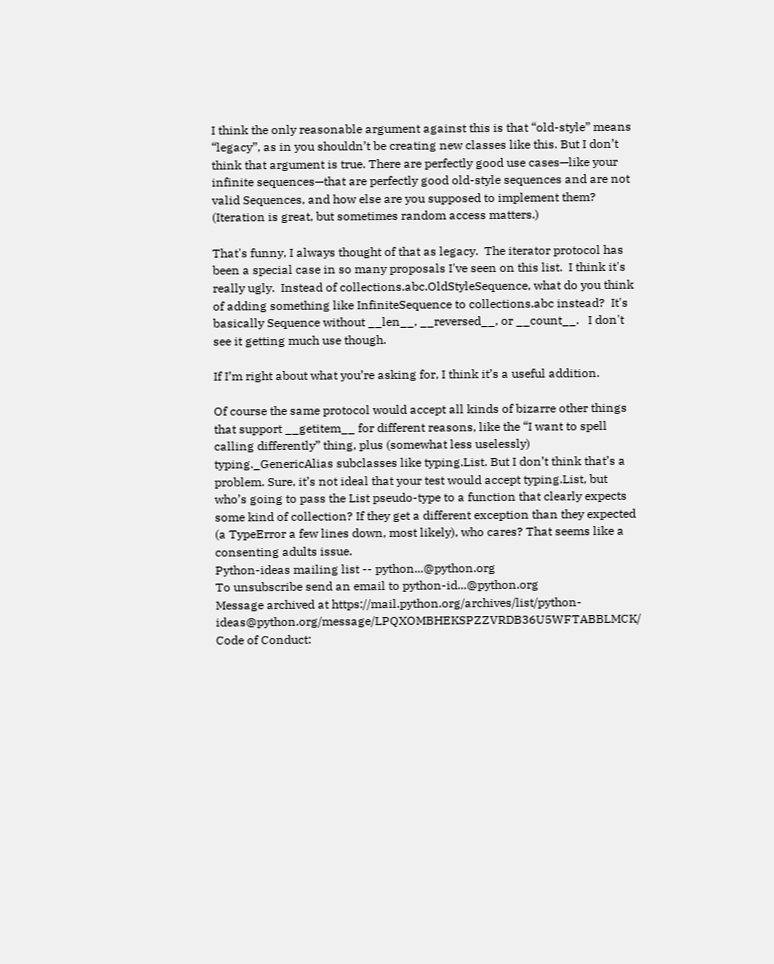I think the only reasonable argument against this is that “old-style” means “legacy”, as in you shouldn’t be creating new classes like this. But I don’t think that argument is true. There are perfectly good use cases—like your infinite sequences—that are perfectly good old-style sequences and are not valid Sequences, and how else are you supposed to implement them? (Iteration is great, but sometimes random access matters.)

That's funny, I always thought of that as legacy.  The iterator protocol has been a special case in so many proposals I've seen on this list.  I think it's really ugly.  Instead of collections.abc.OldStyleSequence, what do you think of adding something like InfiniteSequence to collections.abc instead?  It's basically Sequence without __len__, __reversed__, or __count__.   I don't see it getting much use though.

If I’m right about what you’re asking for, I think it’s a useful addition.

Of course the same protocol would accept all kinds of bizarre other things that support __getitem__ for different reasons, like the “I want to spell calling differently” thing, plus (somewhat less uselessly) typing._GenericAlias subclasses like typing.List. But I don’t think that’s a problem. Sure, it’s not ideal that your test would accept typing.List, but who’s going to pass the List pseudo-type to a function that clearly expects some kind of collection? If they get a different exception than they expected (a TypeError a few lines down, most likely), who cares? That seems like a consenting adults issue.
Python-ideas mailing list -- python...@python.org
To unsubscribe send an email to python-id...@python.org
Message archived at https://mail.python.org/archives/list/python-ideas@python.org/message/LPQXOMBHEKSPZZVRDB36U5WFTABBLMCK/
Code of Conduct: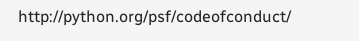http://python.org/psf/codeofconduct/